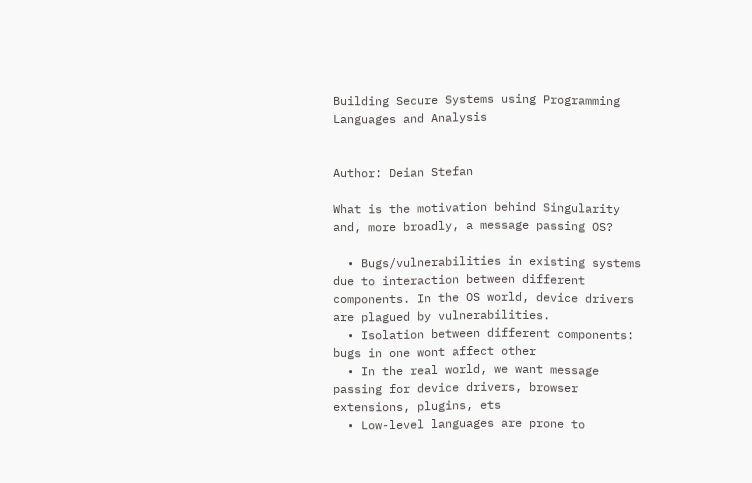Building Secure Systems using Programming Languages and Analysis


Author: Deian Stefan

What is the motivation behind Singularity and, more broadly, a message passing OS?

  • Bugs/vulnerabilities in existing systems due to interaction between different components. In the OS world, device drivers are plagued by vulnerabilities.
  • Isolation between different components: bugs in one wont affect other
  • In the real world, we want message passing for device drivers, browser extensions, plugins, ets
  • Low-level languages are prone to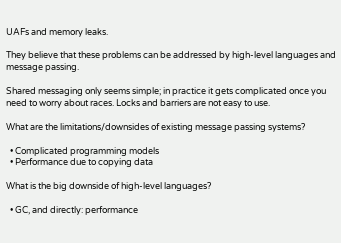UAFs and memory leaks.

They believe that these problems can be addressed by high-level languages and message passing.

Shared messaging only seems simple; in practice it gets complicated once you need to worry about races. Locks and barriers are not easy to use.

What are the limitations/downsides of existing message passing systems?

  • Complicated programming models
  • Performance due to copying data

What is the big downside of high-level languages?

  • GC, and directly: performance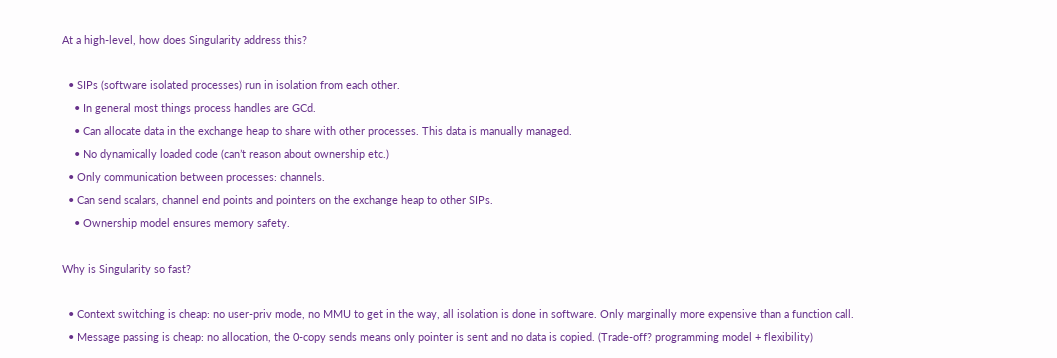At a high-level, how does Singularity address this?

  • SIPs (software isolated processes) run in isolation from each other.
    • In general most things process handles are GCd.
    • Can allocate data in the exchange heap to share with other processes. This data is manually managed.
    • No dynamically loaded code (can’t reason about ownership etc.)
  • Only communication between processes: channels.
  • Can send scalars, channel end points and pointers on the exchange heap to other SIPs.
    • Ownership model ensures memory safety.

Why is Singularity so fast?

  • Context switching is cheap: no user-priv mode, no MMU to get in the way, all isolation is done in software. Only marginally more expensive than a function call.
  • Message passing is cheap: no allocation, the 0-copy sends means only pointer is sent and no data is copied. (Trade-off? programming model + flexibility)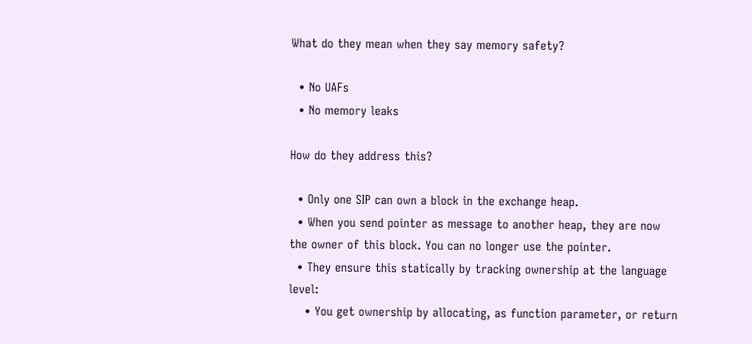What do they mean when they say memory safety?

  • No UAFs
  • No memory leaks

How do they address this?

  • Only one SIP can own a block in the exchange heap.
  • When you send pointer as message to another heap, they are now the owner of this block. You can no longer use the pointer.
  • They ensure this statically by tracking ownership at the language level:
    • You get ownership by allocating, as function parameter, or return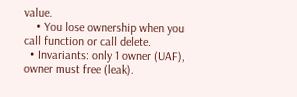value.
    • You lose ownership when you call function or call delete.
  • Invariants: only 1 owner (UAF), owner must free (leak).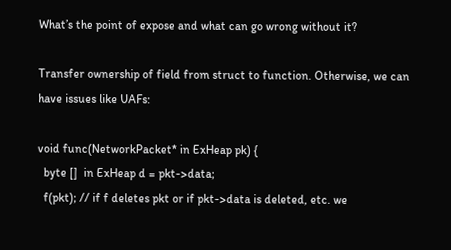What’s the point of expose and what can go wrong without it?

Transfer ownership of field from struct to function. Otherwise, we can have issues like UAFs:

void func(NetworkPacket* in ExHeap pk) {
  byte []  in ExHeap d = pkt->data;
  f(pkt); // if f deletes pkt or if pkt->data is deleted, etc. we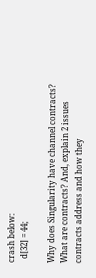crash below:
  d[32] = 44;

Why does Singularity have channel contracts? What are contracts? And, explain 2 issues contracts address and how they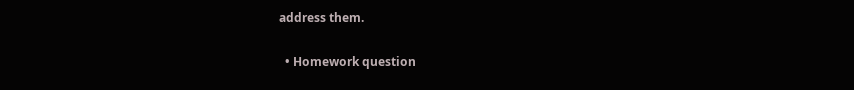address them.

  • Homework question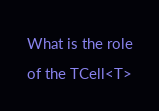What is the role of the TCell<T>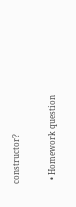constructor?

  • Homework question